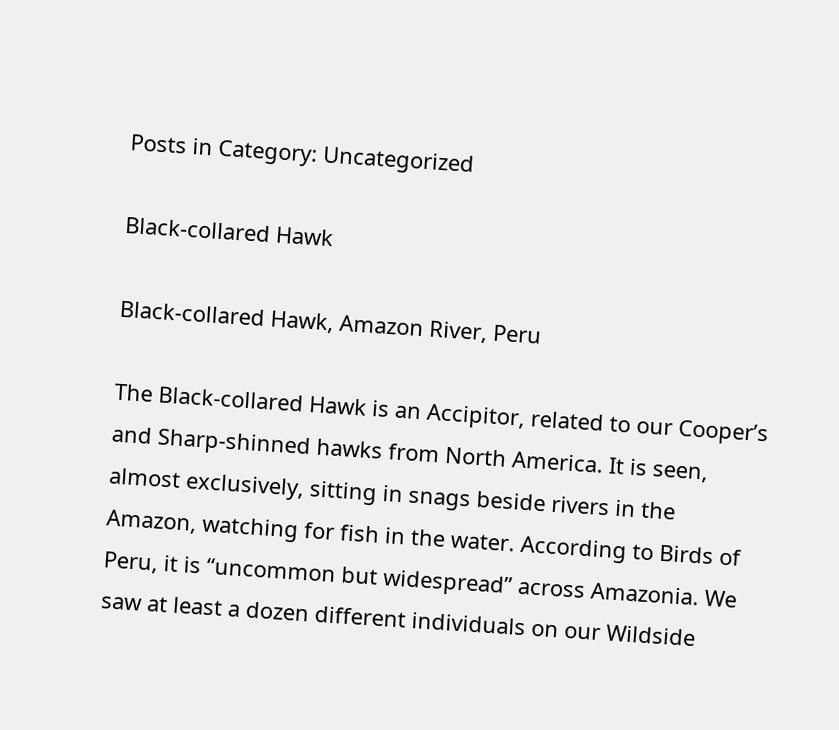Posts in Category: Uncategorized

Black-collared Hawk

Black-collared Hawk, Amazon River, Peru

The Black-collared Hawk is an Accipitor, related to our Cooper’s and Sharp-shinned hawks from North America. It is seen, almost exclusively, sitting in snags beside rivers in the Amazon, watching for fish in the water. According to Birds of Peru, it is “uncommon but widespread” across Amazonia. We saw at least a dozen different individuals on our Wildside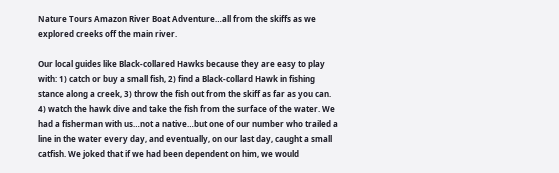Nature Tours Amazon River Boat Adventure…all from the skiffs as we explored creeks off the main river.

Our local guides like Black-collared Hawks because they are easy to play with: 1) catch or buy a small fish, 2) find a Black-collard Hawk in fishing stance along a creek, 3) throw the fish out from the skiff as far as you can. 4) watch the hawk dive and take the fish from the surface of the water. We had a fisherman with us…not a native…but one of our number who trailed a line in the water every day, and eventually, on our last day, caught a small catfish. We joked that if we had been dependent on him, we would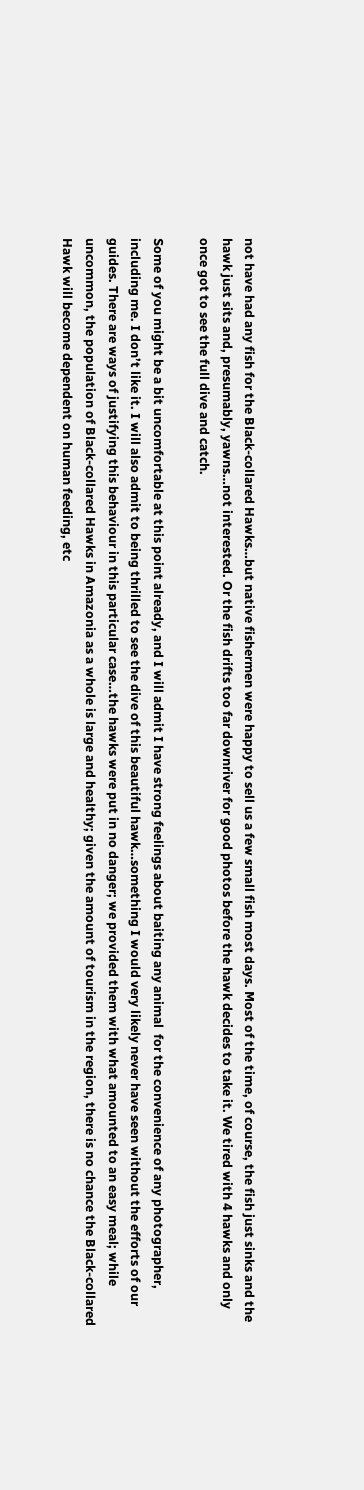not have had any fish for the Black-collared Hawks…but native fishermen were happy to sell us a few small fish most days. Most of the time, of course, the fish just sinks and the hawk just sits and, presumably, yawns…not interested. Or the fish drifts too far downriver for good photos before the hawk decides to take it. We tired with 4 hawks and only once got to see the full dive and catch.

Some of you might be a bit uncomfortable at this point already, and I will admit I have strong feelings about baiting any animal  for the convenience of any photographer, including me. I don’t like it. I will also admit to being thrilled to see the dive of this beautiful hawk…something I would very likely never have seen without the efforts of our guides. There are ways of justifying this behaviour in this particular case…the hawks were put in no danger; we provided them with what amounted to an easy meal; while uncommon, the population of Black-collared Hawks in Amazonia as a whole is large and healthy; given the amount of tourism in the region, there is no chance the Black-collared Hawk will become dependent on human feeding, etc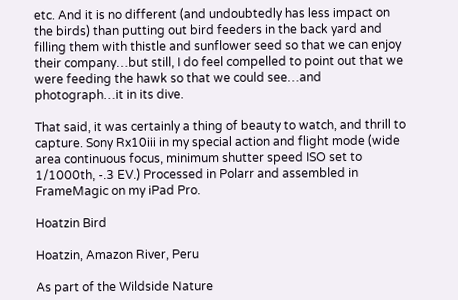etc. And it is no different (and undoubtedly has less impact on the birds) than putting out bird feeders in the back yard and filling them with thistle and sunflower seed so that we can enjoy their company…but still, I do feel compelled to point out that we were feeding the hawk so that we could see…and photograph…it in its dive.

That said, it was certainly a thing of beauty to watch, and thrill to capture. Sony Rx10iii in my special action and flight mode (wide area continuous focus, minimum shutter speed ISO set to 1/1000th, -.3 EV.) Processed in Polarr and assembled in FrameMagic on my iPad Pro.

Hoatzin Bird

Hoatzin, Amazon River, Peru

As part of the Wildside Nature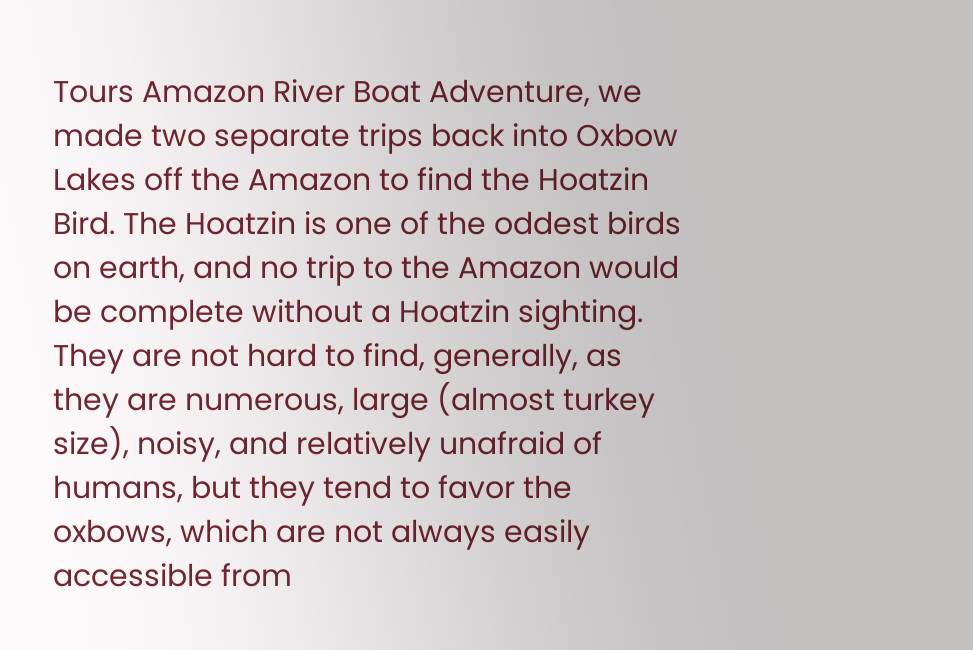Tours Amazon River Boat Adventure, we made two separate trips back into Oxbow Lakes off the Amazon to find the Hoatzin Bird. The Hoatzin is one of the oddest birds on earth, and no trip to the Amazon would be complete without a Hoatzin sighting. They are not hard to find, generally, as they are numerous, large (almost turkey size), noisy, and relatively unafraid of humans, but they tend to favor the oxbows, which are not always easily accessible from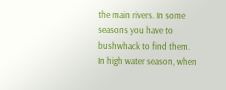the main rivers. In some seasons you have to bushwhack to find them. In high water season, when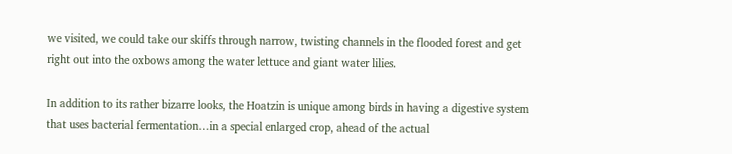we visited, we could take our skiffs through narrow, twisting channels in the flooded forest and get right out into the oxbows among the water lettuce and giant water lilies.

In addition to its rather bizarre looks, the Hoatzin is unique among birds in having a digestive system that uses bacterial fermentation…in a special enlarged crop, ahead of the actual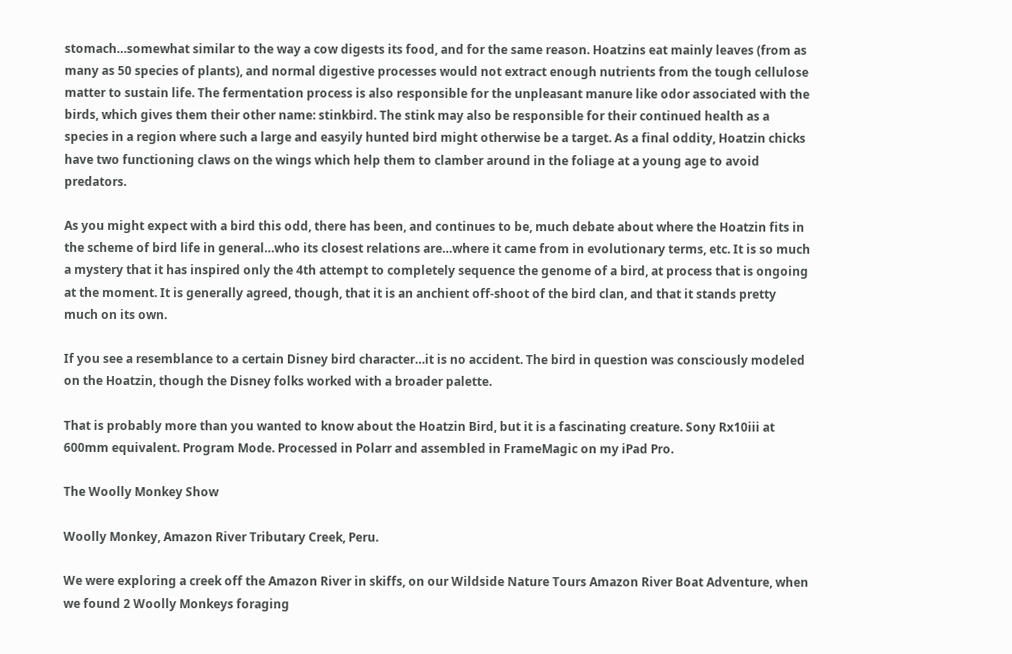stomach…somewhat similar to the way a cow digests its food, and for the same reason. Hoatzins eat mainly leaves (from as many as 50 species of plants), and normal digestive processes would not extract enough nutrients from the tough cellulose matter to sustain life. The fermentation process is also responsible for the unpleasant manure like odor associated with the birds, which gives them their other name: stinkbird. The stink may also be responsible for their continued health as a species in a region where such a large and easyily hunted bird might otherwise be a target. As a final oddity, Hoatzin chicks have two functioning claws on the wings which help them to clamber around in the foliage at a young age to avoid predators.

As you might expect with a bird this odd, there has been, and continues to be, much debate about where the Hoatzin fits in the scheme of bird life in general…who its closest relations are…where it came from in evolutionary terms, etc. It is so much a mystery that it has inspired only the 4th attempt to completely sequence the genome of a bird, at process that is ongoing at the moment. It is generally agreed, though, that it is an anchient off-shoot of the bird clan, and that it stands pretty much on its own.

If you see a resemblance to a certain Disney bird character…it is no accident. The bird in question was consciously modeled on the Hoatzin, though the Disney folks worked with a broader palette.

That is probably more than you wanted to know about the Hoatzin Bird, but it is a fascinating creature. Sony Rx10iii at 600mm equivalent. Program Mode. Processed in Polarr and assembled in FrameMagic on my iPad Pro.

The Woolly Monkey Show

Woolly Monkey, Amazon River Tributary Creek, Peru.

We were exploring a creek off the Amazon River in skiffs, on our Wildside Nature Tours Amazon River Boat Adventure, when we found 2 Woolly Monkeys foraging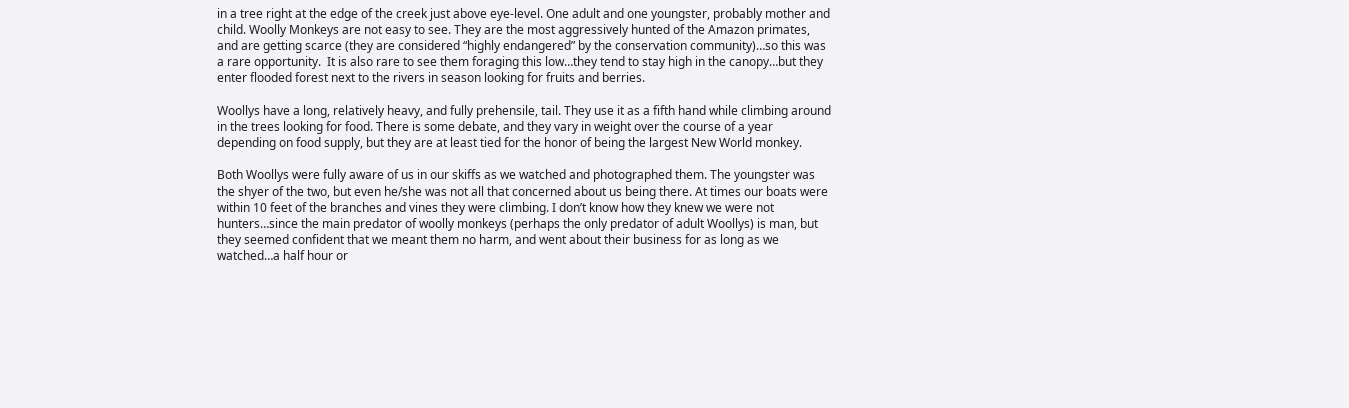in a tree right at the edge of the creek just above eye-level. One adult and one youngster, probably mother and child. Woolly Monkeys are not easy to see. They are the most aggressively hunted of the Amazon primates, and are getting scarce (they are considered “highly endangered” by the conservation community)…so this was a rare opportunity.  It is also rare to see them foraging this low…they tend to stay high in the canopy…but they enter flooded forest next to the rivers in season looking for fruits and berries.

Woollys have a long, relatively heavy, and fully prehensile, tail. They use it as a fifth hand while climbing around in the trees looking for food. There is some debate, and they vary in weight over the course of a year depending on food supply, but they are at least tied for the honor of being the largest New World monkey.

Both Woollys were fully aware of us in our skiffs as we watched and photographed them. The youngster was the shyer of the two, but even he/she was not all that concerned about us being there. At times our boats were within 10 feet of the branches and vines they were climbing. I don’t know how they knew we were not hunters…since the main predator of woolly monkeys (perhaps the only predator of adult Woollys) is man, but they seemed confident that we meant them no harm, and went about their business for as long as we watched…a half hour or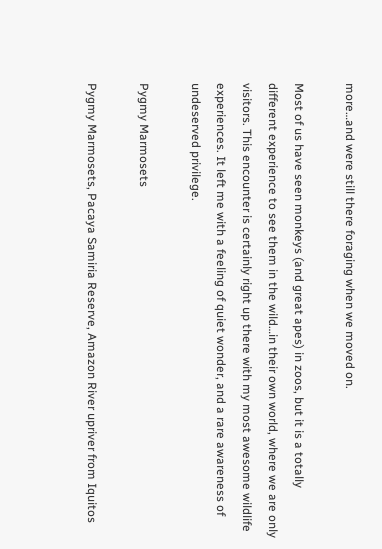more…and were still there foraging when we moved on.

Most of us have seen monkeys (and great apes) in zoos, but it is a totally different experience to see them in the wild…in their own world, where we are only visitors. This encounter is certainly right up there with my most awesome wildlife experiences. It left me with a feeling of quiet wonder, and a rare awareness of undeserved privilege.

Pygmy Marmosets

Pygmy Marmosets, Pacaya Samiria Reserve, Amazon River upriver from Iquitos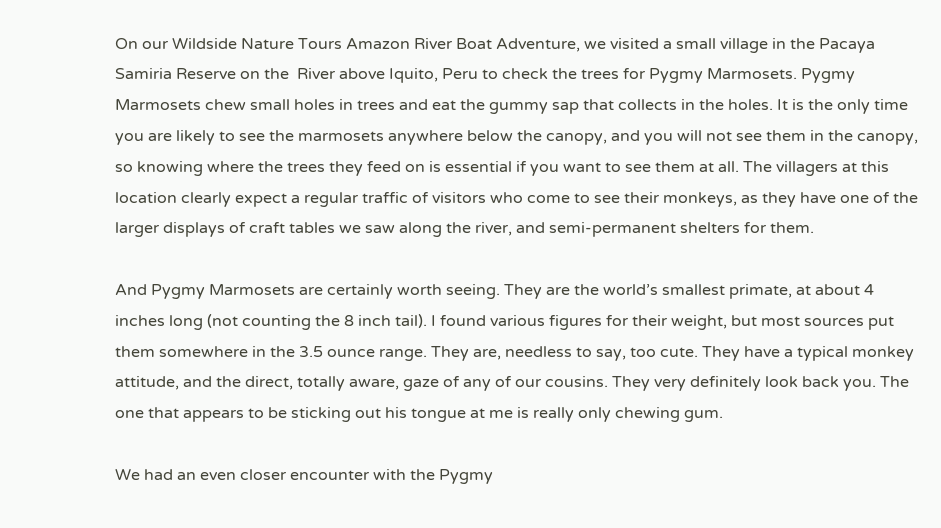On our Wildside Nature Tours Amazon River Boat Adventure, we visited a small village in the Pacaya Samiria Reserve on the  River above Iquito, Peru to check the trees for Pygmy Marmosets. Pygmy Marmosets chew small holes in trees and eat the gummy sap that collects in the holes. It is the only time you are likely to see the marmosets anywhere below the canopy, and you will not see them in the canopy, so knowing where the trees they feed on is essential if you want to see them at all. The villagers at this location clearly expect a regular traffic of visitors who come to see their monkeys, as they have one of the larger displays of craft tables we saw along the river, and semi-permanent shelters for them.

And Pygmy Marmosets are certainly worth seeing. They are the world’s smallest primate, at about 4 inches long (not counting the 8 inch tail). I found various figures for their weight, but most sources put them somewhere in the 3.5 ounce range. They are, needless to say, too cute. They have a typical monkey attitude, and the direct, totally aware, gaze of any of our cousins. They very definitely look back you. The one that appears to be sticking out his tongue at me is really only chewing gum.

We had an even closer encounter with the Pygmy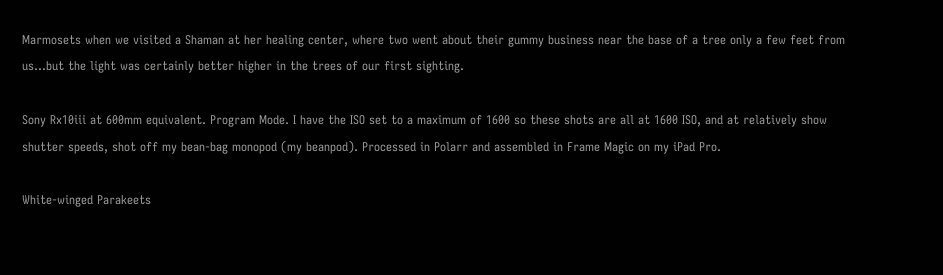Marmosets when we visited a Shaman at her healing center, where two went about their gummy business near the base of a tree only a few feet from us…but the light was certainly better higher in the trees of our first sighting.

Sony Rx10iii at 600mm equivalent. Program Mode. I have the ISO set to a maximum of 1600 so these shots are all at 1600 ISO, and at relatively show shutter speeds, shot off my bean-bag monopod (my beanpod). Processed in Polarr and assembled in Frame Magic on my iPad Pro.

White-winged Parakeets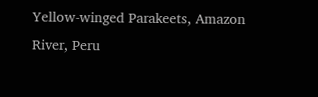Yellow-winged Parakeets, Amazon River, Peru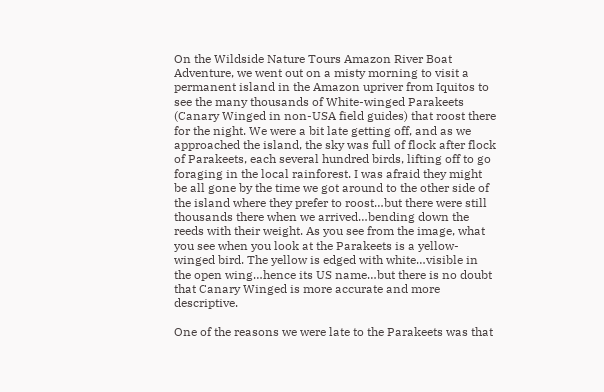On the Wildside Nature Tours Amazon River Boat Adventure, we went out on a misty morning to visit a permanent island in the Amazon upriver from Iquitos to see the many thousands of White-winged Parakeets (Canary Winged in non-USA field guides) that roost there for the night. We were a bit late getting off, and as we approached the island, the sky was full of flock after flock of Parakeets, each several hundred birds, lifting off to go foraging in the local rainforest. I was afraid they might be all gone by the time we got around to the other side of the island where they prefer to roost…but there were still thousands there when we arrived…bending down the reeds with their weight. As you see from the image, what you see when you look at the Parakeets is a yellow-winged bird. The yellow is edged with white…visible in the open wing…hence its US name…but there is no doubt that Canary Winged is more accurate and more descriptive.

One of the reasons we were late to the Parakeets was that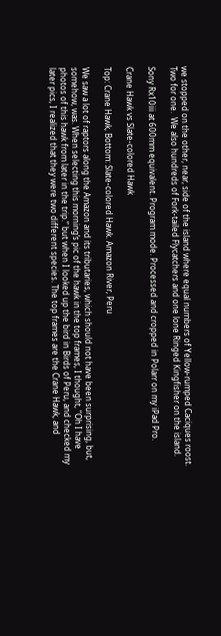we stopped on the other, near, side of the island where equal numbers of Yellow-rumped Caciques roost. Two for one.  We also hundreds of Fork-tailed Flycatchers and one lone Ringed Kingfisher on the island.

Sony Rx10iii at 600mm equivalent. Program mode. Processed and cropped in Polarr on my iPad Pro.

Crane Hawk vs Slate-colored Hawk

Top: Crane Hawk, Bottom: Slate-colored Hawk. Amazon River, Peru

We saw a lot of raptors along the Amazon and its tributaries, which should not have been surprising, but, somehow, was. When selecting this morning’s pic of the hawk in the top frames, I thought, “Oh I have photos of this hawk from later in the trip.” but when I looked up the bird in Birds of Peru, and checked my later pics, I realized that they were two different species. The top frames are the Crane Hawk, and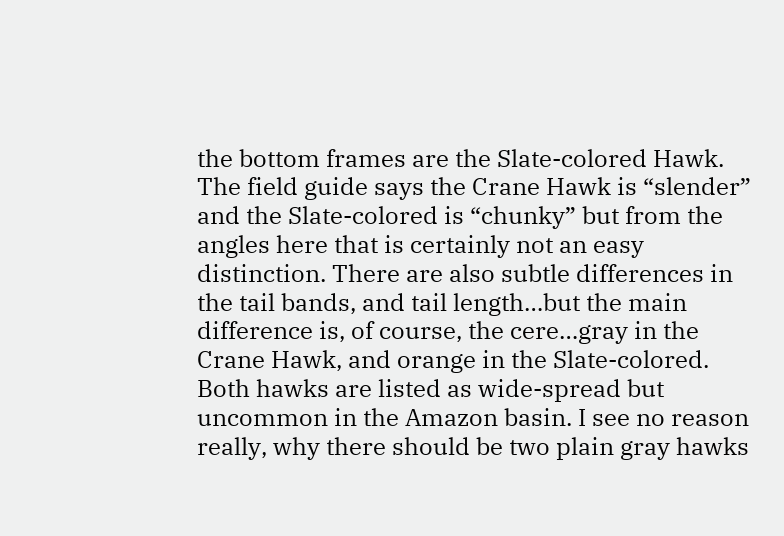the bottom frames are the Slate-colored Hawk. The field guide says the Crane Hawk is “slender” and the Slate-colored is “chunky” but from the angles here that is certainly not an easy distinction. There are also subtle differences in the tail bands, and tail length…but the main difference is, of course, the cere…gray in the Crane Hawk, and orange in the Slate-colored. Both hawks are listed as wide-spread but uncommon in the Amazon basin. I see no reason really, why there should be two plain gray hawks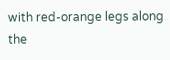with red-orange legs along the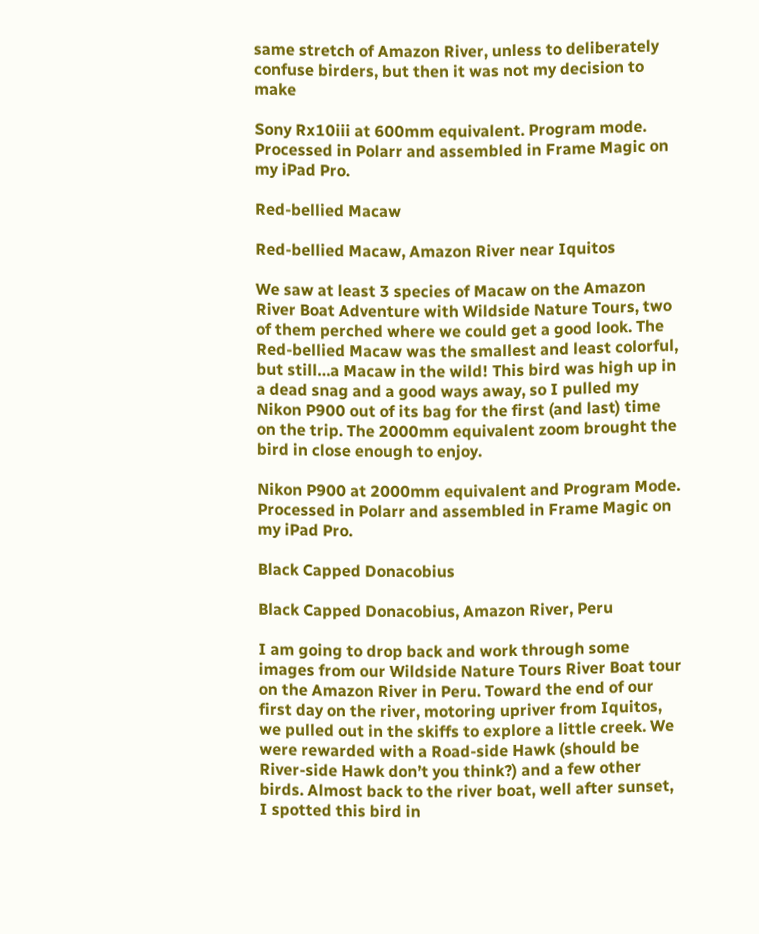same stretch of Amazon River, unless to deliberately confuse birders, but then it was not my decision to make

Sony Rx10iii at 600mm equivalent. Program mode. Processed in Polarr and assembled in Frame Magic on my iPad Pro.

Red-bellied Macaw

Red-bellied Macaw, Amazon River near Iquitos

We saw at least 3 species of Macaw on the Amazon River Boat Adventure with Wildside Nature Tours, two of them perched where we could get a good look. The Red-bellied Macaw was the smallest and least colorful, but still…a Macaw in the wild! This bird was high up in a dead snag and a good ways away, so I pulled my Nikon P900 out of its bag for the first (and last) time on the trip. The 2000mm equivalent zoom brought the bird in close enough to enjoy.

Nikon P900 at 2000mm equivalent and Program Mode. Processed in Polarr and assembled in Frame Magic on my iPad Pro.

Black Capped Donacobius

Black Capped Donacobius, Amazon River, Peru

I am going to drop back and work through some images from our Wildside Nature Tours River Boat tour on the Amazon River in Peru. Toward the end of our first day on the river, motoring upriver from Iquitos, we pulled out in the skiffs to explore a little creek. We were rewarded with a Road-side Hawk (should be River-side Hawk don’t you think?) and a few other birds. Almost back to the river boat, well after sunset, I spotted this bird in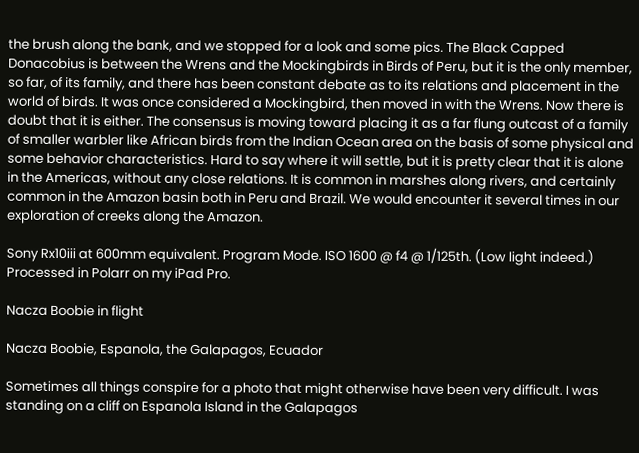the brush along the bank, and we stopped for a look and some pics. The Black Capped Donacobius is between the Wrens and the Mockingbirds in Birds of Peru, but it is the only member, so far, of its family, and there has been constant debate as to its relations and placement in the world of birds. It was once considered a Mockingbird, then moved in with the Wrens. Now there is doubt that it is either. The consensus is moving toward placing it as a far flung outcast of a family of smaller warbler like African birds from the Indian Ocean area on the basis of some physical and some behavior characteristics. Hard to say where it will settle, but it is pretty clear that it is alone in the Americas, without any close relations. It is common in marshes along rivers, and certainly common in the Amazon basin both in Peru and Brazil. We would encounter it several times in our exploration of creeks along the Amazon.

Sony Rx10iii at 600mm equivalent. Program Mode. ISO 1600 @ f4 @ 1/125th. (Low light indeed.) Processed in Polarr on my iPad Pro.

Nacza Boobie in flight

Nacza Boobie, Espanola, the Galapagos, Ecuador

Sometimes all things conspire for a photo that might otherwise have been very difficult. I was standing on a cliff on Espanola Island in the Galapagos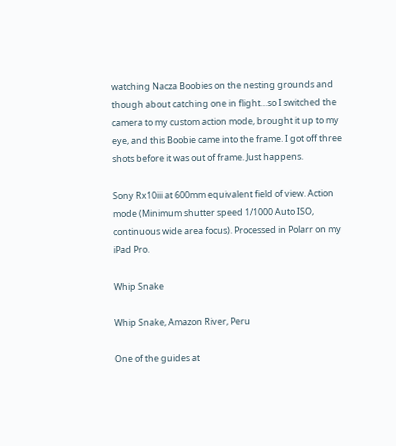watching Nacza Boobies on the nesting grounds and though about catching one in flight…so I switched the camera to my custom action mode, brought it up to my eye, and this Boobie came into the frame. I got off three shots before it was out of frame. Just happens.

Sony Rx10iii at 600mm equivalent field of view. Action mode (Minimum shutter speed 1/1000 Auto ISO, continuous wide area focus). Processed in Polarr on my iPad Pro.

Whip Snake

Whip Snake, Amazon River, Peru

One of the guides at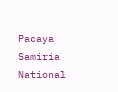Pacaya Samiria National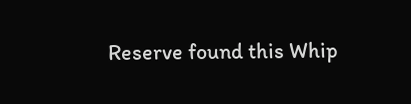Reserve found this Whip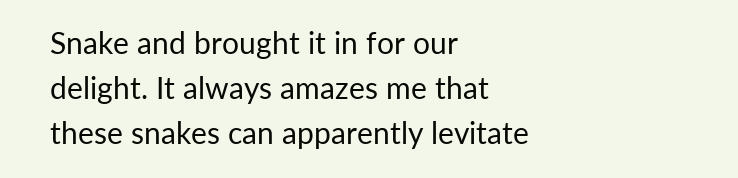Snake and brought it in for our delight. It always amazes me that these snakes can apparently levitate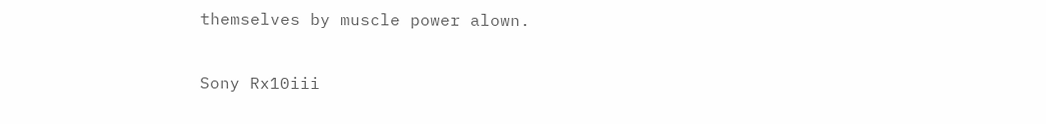themselves by muscle power alown.

Sony Rx10iii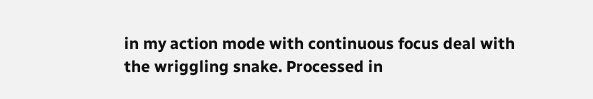in my action mode with continuous focus deal with the wriggling snake. Processed in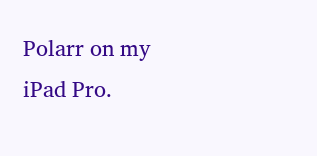Polarr on my iPad Pro.